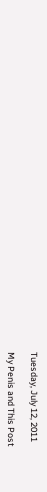Tuesday, July 12, 2011

My Penis and This Post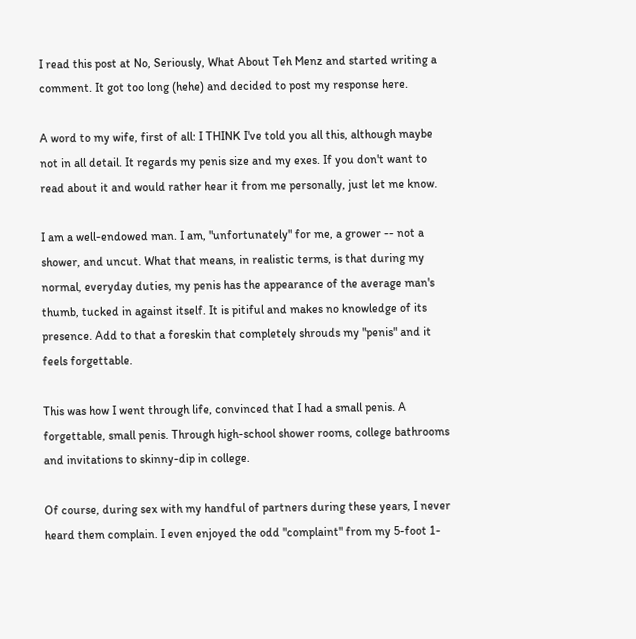I read this post at No, Seriously, What About Teh Menz and started writing a comment. It got too long (hehe) and decided to post my response here.

A word to my wife, first of all: I THINK I've told you all this, although maybe not in all detail. It regards my penis size and my exes. If you don't want to read about it and would rather hear it from me personally, just let me know.

I am a well-endowed man. I am, "unfortunately" for me, a grower -- not a shower, and uncut. What that means, in realistic terms, is that during my normal, everyday duties, my penis has the appearance of the average man's thumb, tucked in against itself. It is pitiful and makes no knowledge of its presence. Add to that a foreskin that completely shrouds my "penis" and it feels forgettable.

This was how I went through life, convinced that I had a small penis. A forgettable, small penis. Through high-school shower rooms, college bathrooms and invitations to skinny-dip in college.

Of course, during sex with my handful of partners during these years, I never heard them complain. I even enjoyed the odd "complaint" from my 5-foot 1-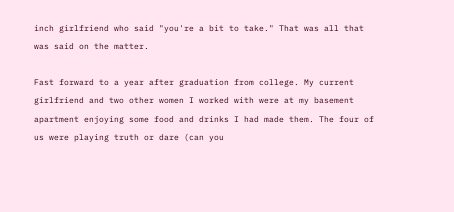inch girlfriend who said "you're a bit to take." That was all that was said on the matter.

Fast forward to a year after graduation from college. My current girlfriend and two other women I worked with were at my basement apartment enjoying some food and drinks I had made them. The four of us were playing truth or dare (can you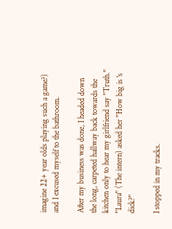imagine 22+ year olds playing such a game?) and I excused myself to the bathroom.

After my business was done, I headed down the long, carpeted hallway back towards the kitchen only to hear my girlfriend say "Truth." "Laura" (The intern) asked her "How big is 's dick?"

I stopped in my tracks.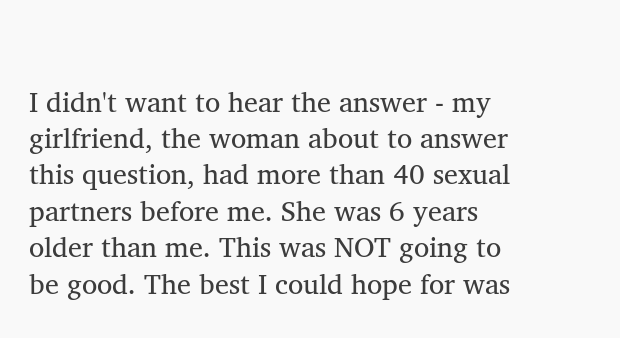I didn't want to hear the answer - my girlfriend, the woman about to answer this question, had more than 40 sexual partners before me. She was 6 years older than me. This was NOT going to be good. The best I could hope for was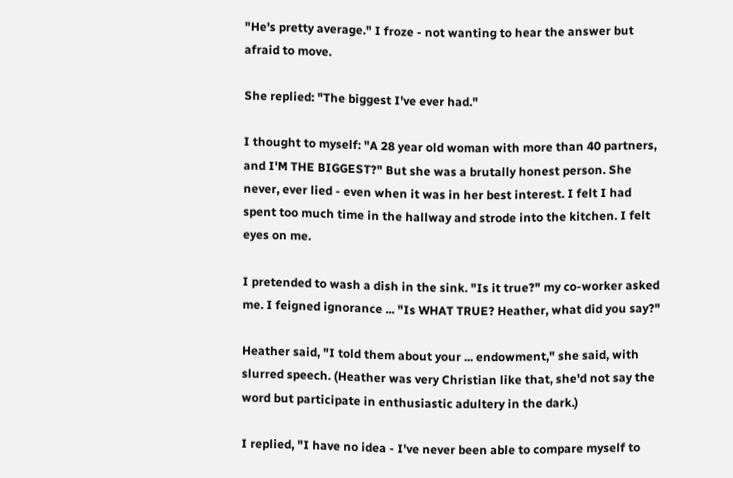"He's pretty average." I froze - not wanting to hear the answer but afraid to move.

She replied: "The biggest I've ever had."

I thought to myself: "A 28 year old woman with more than 40 partners, and I'M THE BIGGEST?" But she was a brutally honest person. She never, ever lied - even when it was in her best interest. I felt I had spent too much time in the hallway and strode into the kitchen. I felt eyes on me.

I pretended to wash a dish in the sink. "Is it true?" my co-worker asked me. I feigned ignorance ... "Is WHAT TRUE? Heather, what did you say?"

Heather said, "I told them about your ... endowment," she said, with slurred speech. (Heather was very Christian like that, she'd not say the word but participate in enthusiastic adultery in the dark.)

I replied, "I have no idea - I've never been able to compare myself to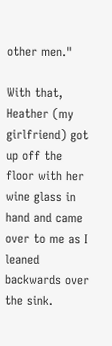other men."

With that, Heather (my girlfriend) got up off the floor with her wine glass in hand and came over to me as I leaned backwards over the sink.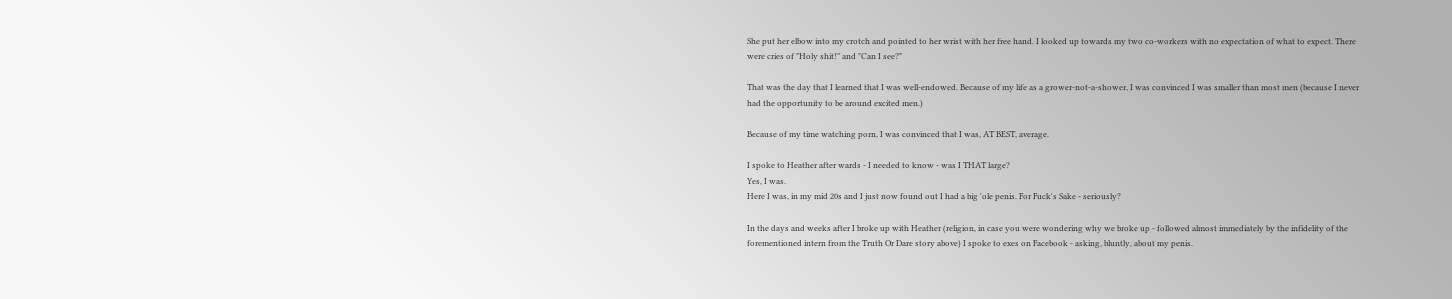She put her elbow into my crotch and pointed to her wrist with her free hand. I looked up towards my two co-workers with no expectation of what to expect. There were cries of "Holy shit!" and "Can I see?"

That was the day that I learned that I was well-endowed. Because of my life as a grower-not-a-shower, I was convinced I was smaller than most men (because I never had the opportunity to be around excited men.)

Because of my time watching porn, I was convinced that I was, AT BEST, average.

I spoke to Heather after wards - I needed to know - was I THAT large?
Yes, I was.
Here I was, in my mid 20s and I just now found out I had a big 'ole penis. For Fuck's Sake - seriously?

In the days and weeks after I broke up with Heather (religion, in case you were wondering why we broke up - followed almost immediately by the infidelity of the forementioned intern from the Truth Or Dare story above) I spoke to exes on Facebook - asking, bluntly, about my penis.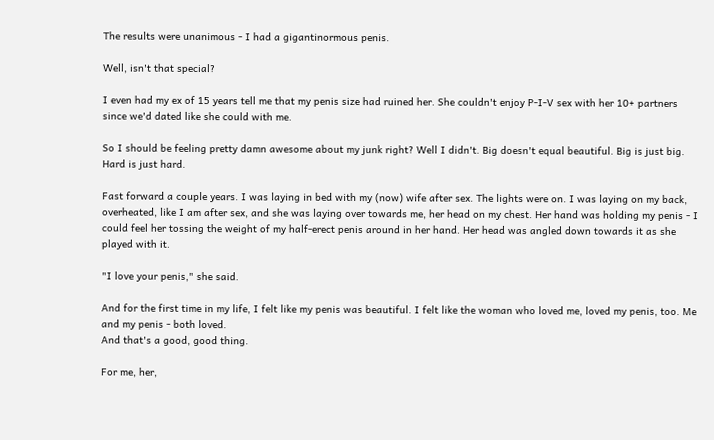The results were unanimous - I had a gigantinormous penis.

Well, isn't that special?

I even had my ex of 15 years tell me that my penis size had ruined her. She couldn't enjoy P-I-V sex with her 10+ partners since we'd dated like she could with me.

So I should be feeling pretty damn awesome about my junk right? Well I didn't. Big doesn't equal beautiful. Big is just big. Hard is just hard.

Fast forward a couple years. I was laying in bed with my (now) wife after sex. The lights were on. I was laying on my back, overheated, like I am after sex, and she was laying over towards me, her head on my chest. Her hand was holding my penis - I could feel her tossing the weight of my half-erect penis around in her hand. Her head was angled down towards it as she played with it.

"I love your penis," she said.

And for the first time in my life, I felt like my penis was beautiful. I felt like the woman who loved me, loved my penis, too. Me and my penis - both loved.
And that's a good, good thing.

For me, her,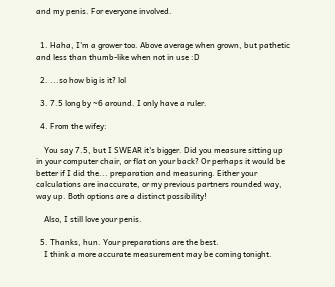and my penis. For everyone involved.


  1. Haha, I'm a grower too. Above average when grown, but pathetic and less than thumb-like when not in use :D

  2. ...so how big is it? lol

  3. 7.5 long by ~6 around. I only have a ruler.

  4. From the wifey:

    You say 7.5, but I SWEAR it's bigger. Did you measure sitting up in your computer chair, or flat on your back? Or perhaps it would be better if I did the... preparation and measuring. Either your calculations are inaccurate, or my previous partners rounded way, way up. Both options are a distinct possibility!

    Also, I still love your penis.

  5. Thanks, hun. Your preparations are the best.
    I think a more accurate measurement may be coming tonight.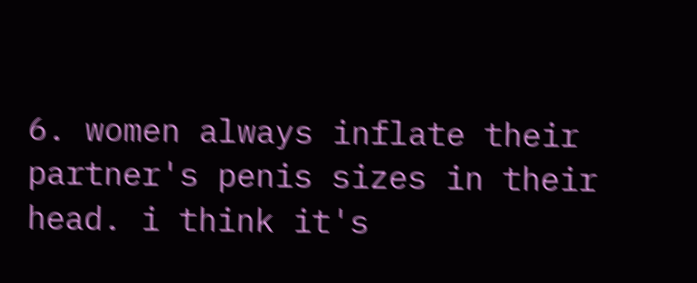6. women always inflate their partner's penis sizes in their head. i think it's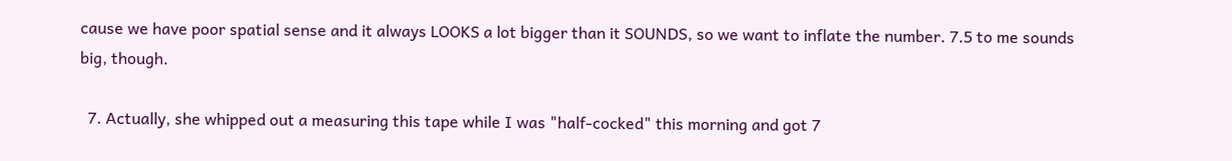cause we have poor spatial sense and it always LOOKS a lot bigger than it SOUNDS, so we want to inflate the number. 7.5 to me sounds big, though.

  7. Actually, she whipped out a measuring this tape while I was "half-cocked" this morning and got 7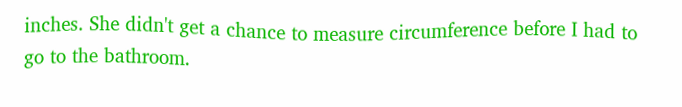inches. She didn't get a chance to measure circumference before I had to go to the bathroom.